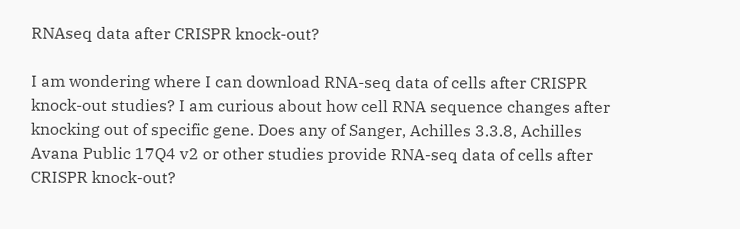RNAseq data after CRISPR knock-out?

I am wondering where I can download RNA-seq data of cells after CRISPR knock-out studies? I am curious about how cell RNA sequence changes after knocking out of specific gene. Does any of Sanger, Achilles 3.3.8, Achilles Avana Public 17Q4 v2 or other studies provide RNA-seq data of cells after CRISPR knock-out?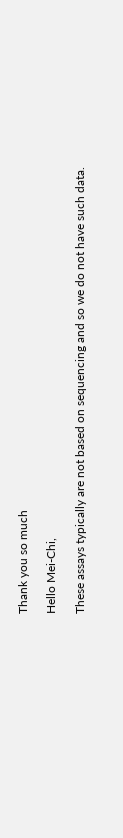Thank you so much

Hello Mei-Chi,

These assays typically are not based on sequencing and so we do not have such data.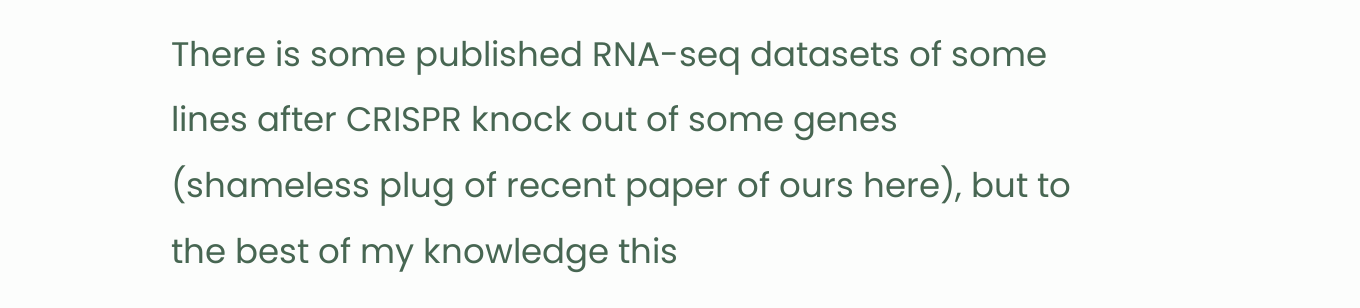There is some published RNA-seq datasets of some lines after CRISPR knock out of some genes (shameless plug of recent paper of ours here), but to the best of my knowledge this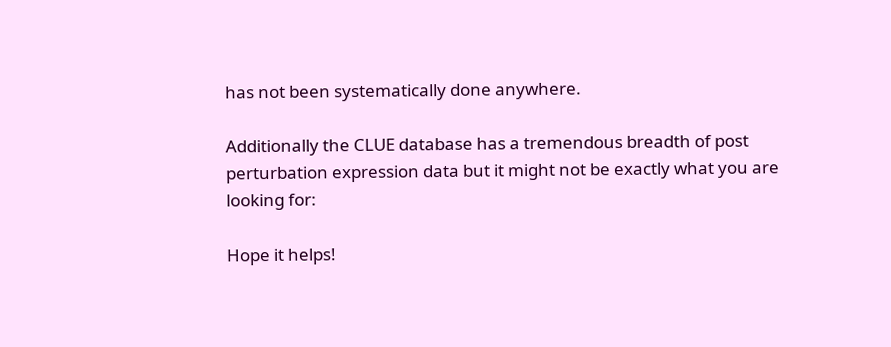has not been systematically done anywhere.

Additionally the CLUE database has a tremendous breadth of post perturbation expression data but it might not be exactly what you are looking for:

Hope it helps!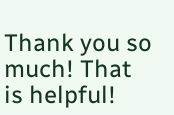Thank you so much! That is helpful!